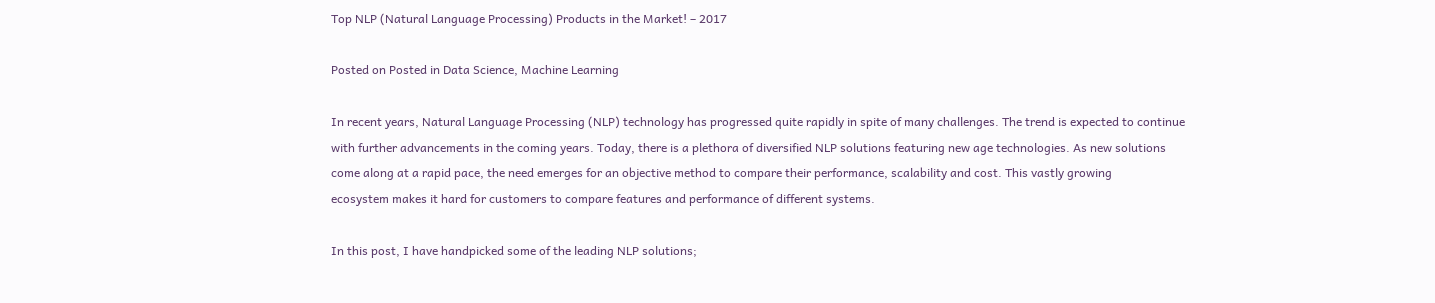Top NLP (Natural Language Processing) Products in the Market! – 2017

Posted on Posted in Data Science, Machine Learning

In recent years, Natural Language Processing (NLP) technology has progressed quite rapidly in spite of many challenges. The trend is expected to continue with further advancements in the coming years. Today, there is a plethora of diversified NLP solutions featuring new age technologies. As new solutions come along at a rapid pace, the need emerges for an objective method to compare their performance, scalability and cost. This vastly growing
ecosystem makes it hard for customers to compare features and performance of different systems.

In this post, I have handpicked some of the leading NLP solutions;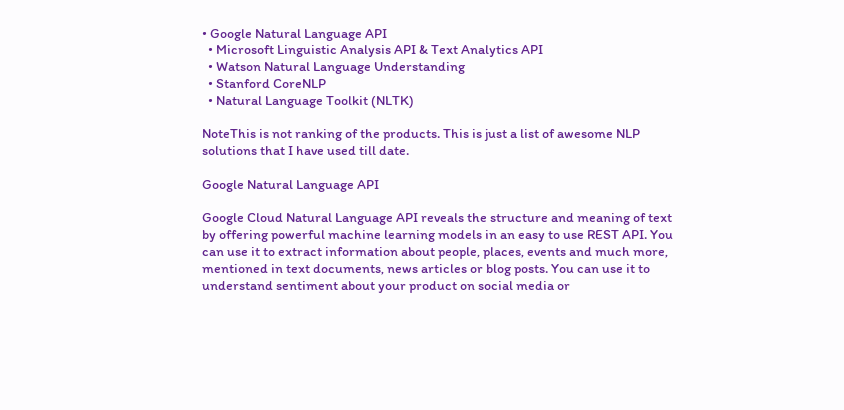• Google Natural Language API
  • Microsoft Linguistic Analysis API & Text Analytics API
  • Watson Natural Language Understanding
  • Stanford CoreNLP
  • Natural Language Toolkit (NLTK)

NoteThis is not ranking of the products. This is just a list of awesome NLP solutions that I have used till date.

Google Natural Language API

Google Cloud Natural Language API reveals the structure and meaning of text by offering powerful machine learning models in an easy to use REST API. You can use it to extract information about people, places, events and much more, mentioned in text documents, news articles or blog posts. You can use it to understand sentiment about your product on social media or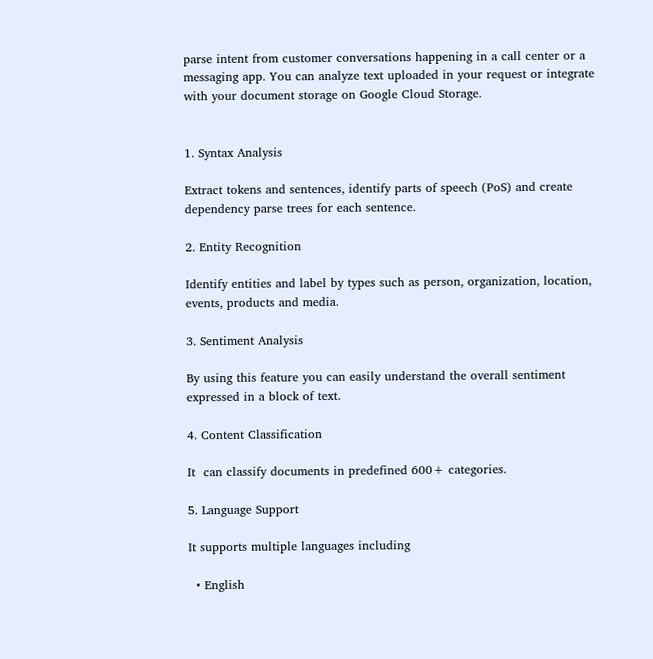parse intent from customer conversations happening in a call center or a messaging app. You can analyze text uploaded in your request or integrate with your document storage on Google Cloud Storage.


1. Syntax Analysis

Extract tokens and sentences, identify parts of speech (PoS) and create dependency parse trees for each sentence.

2. Entity Recognition

Identify entities and label by types such as person, organization, location, events, products and media.

3. Sentiment Analysis

By using this feature you can easily understand the overall sentiment expressed in a block of text.

4. Content Classification

It  can classify documents in predefined 600+ categories.

5. Language Support

It supports multiple languages including

  • English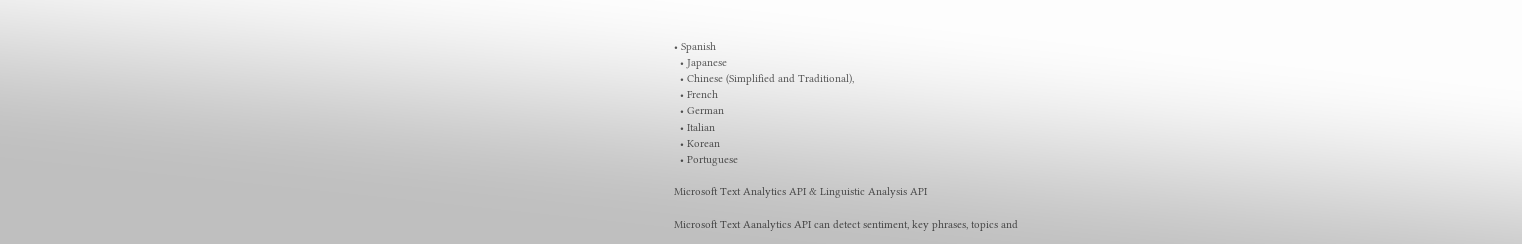• Spanish
  • Japanese
  • Chinese (Simplified and Traditional),
  • French
  • German
  • Italian
  • Korean
  • Portuguese

Microsoft Text Analytics API & Linguistic Analysis API

Microsoft Text Aanalytics API can detect sentiment, key phrases, topics and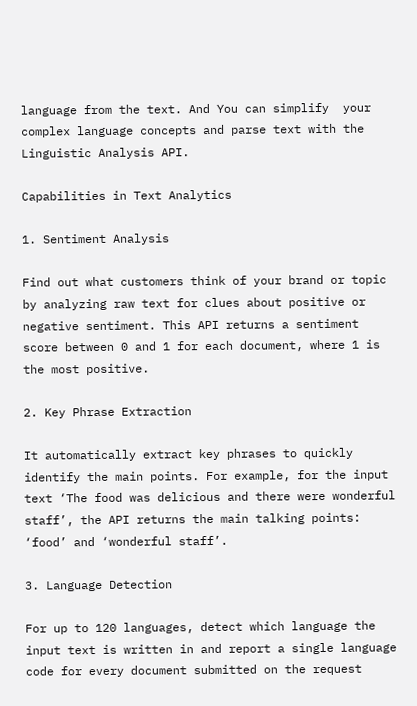language from the text. And You can simplify  your complex language concepts and parse text with the Linguistic Analysis API.

Capabilities in Text Analytics

1. Sentiment Analysis

Find out what customers think of your brand or topic by analyzing raw text for clues about positive or negative sentiment. This API returns a sentiment score between 0 and 1 for each document, where 1 is the most positive.

2. Key Phrase Extraction

It automatically extract key phrases to quickly identify the main points. For example, for the input text ‘The food was delicious and there were wonderful staff’, the API returns the main talking points: ‘food’ and ‘wonderful staff’.

3. Language Detection

For up to 120 languages, detect which language the input text is written in and report a single language code for every document submitted on the request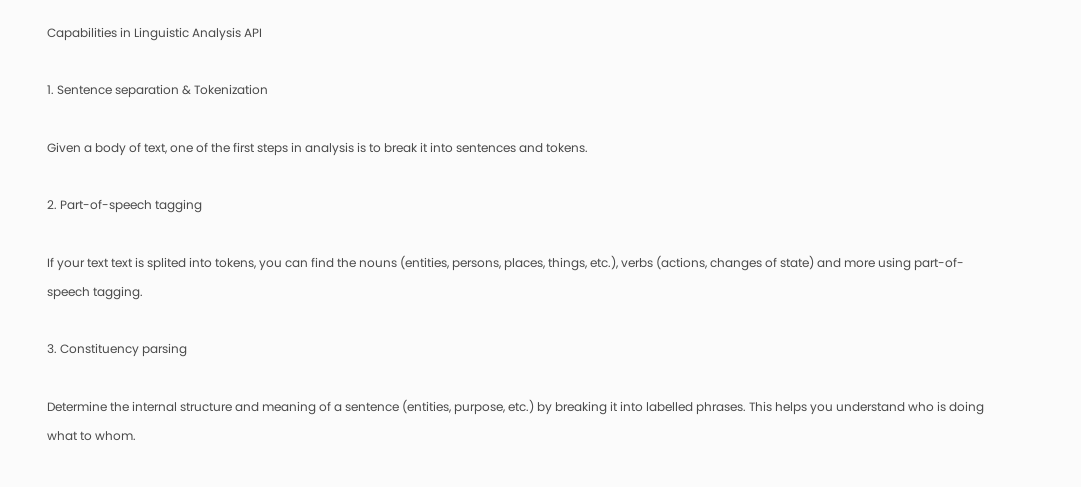Capabilities in Linguistic Analysis API

1. Sentence separation & Tokenization

Given a body of text, one of the first steps in analysis is to break it into sentences and tokens.

2. Part-of-speech tagging

If your text text is splited into tokens, you can find the nouns (entities, persons, places, things, etc.), verbs (actions, changes of state) and more using part-of-speech tagging.

3. Constituency parsing

Determine the internal structure and meaning of a sentence (entities, purpose, etc.) by breaking it into labelled phrases. This helps you understand who is doing what to whom.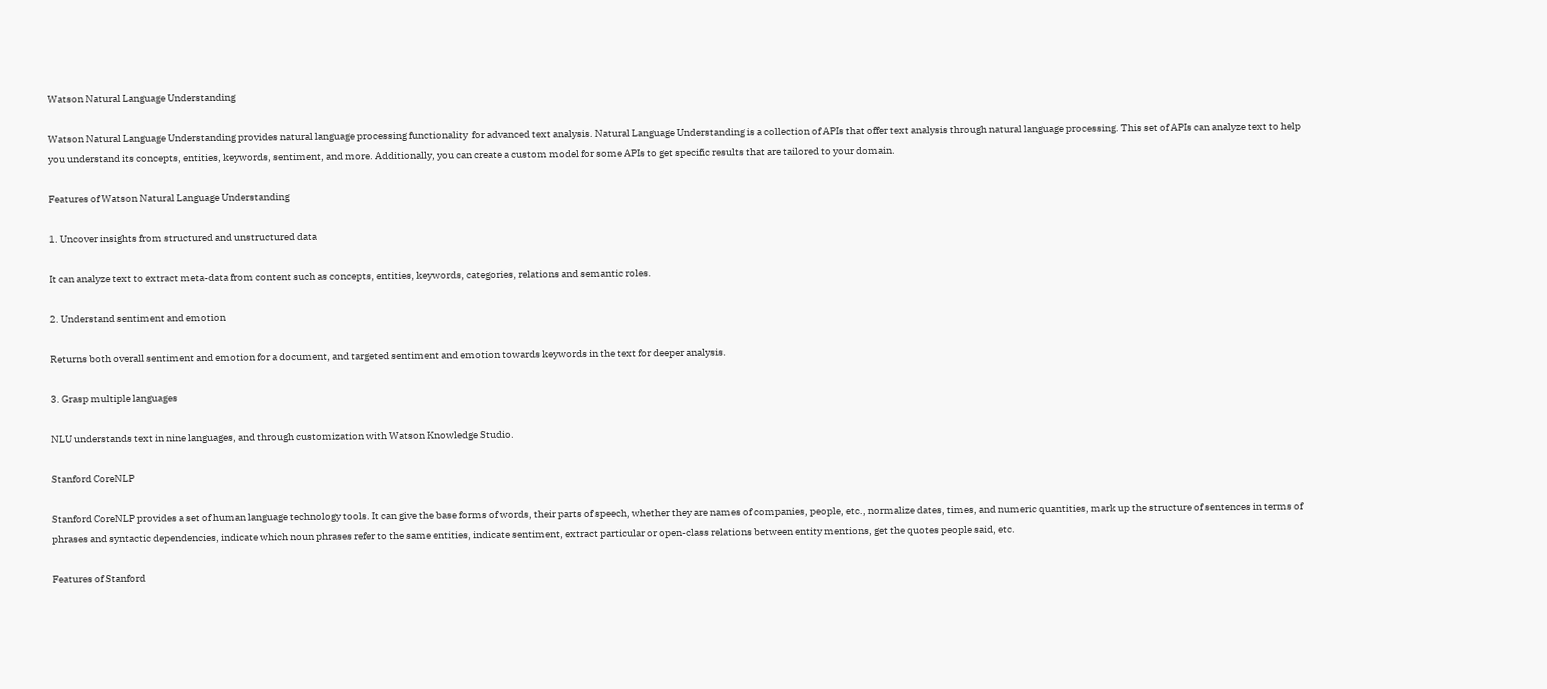Watson Natural Language Understanding

Watson Natural Language Understanding provides natural language processing functionality  for advanced text analysis. Natural Language Understanding is a collection of APIs that offer text analysis through natural language processing. This set of APIs can analyze text to help you understand its concepts, entities, keywords, sentiment, and more. Additionally, you can create a custom model for some APIs to get specific results that are tailored to your domain.

Features of Watson Natural Language Understanding

1. Uncover insights from structured and unstructured data

It can analyze text to extract meta-data from content such as concepts, entities, keywords, categories, relations and semantic roles.

2. Understand sentiment and emotion

Returns both overall sentiment and emotion for a document, and targeted sentiment and emotion towards keywords in the text for deeper analysis.

3. Grasp multiple languages

NLU understands text in nine languages, and through customization with Watson Knowledge Studio.

Stanford CoreNLP

Stanford CoreNLP provides a set of human language technology tools. It can give the base forms of words, their parts of speech, whether they are names of companies, people, etc., normalize dates, times, and numeric quantities, mark up the structure of sentences in terms of phrases and syntactic dependencies, indicate which noun phrases refer to the same entities, indicate sentiment, extract particular or open-class relations between entity mentions, get the quotes people said, etc.

Features of Stanford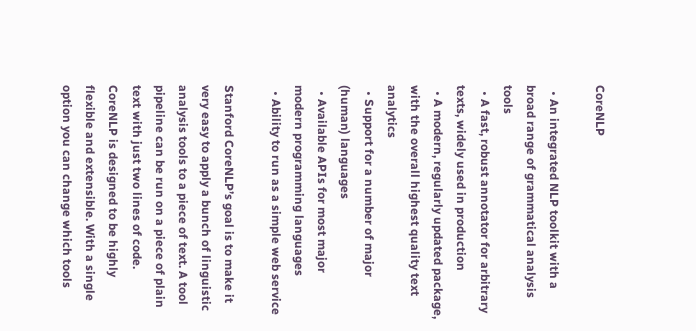CoreNLP

  • An integrated NLP toolkit with a broad range of grammatical analysis tools
  • A fast, robust annotator for arbitrary texts, widely used in production
  • A modern, regularly updated package, with the overall highest quality text analytics
  • Support for a number of major (human) languages
  • Available APIs for most major modern programming languages
  • Ability to run as a simple web service

Stanford CoreNLP’s goal is to make it very easy to apply a bunch of linguistic analysis tools to a piece of text. A tool pipeline can be run on a piece of plain text with just two lines of code. CoreNLP is designed to be highly flexible and extensible. With a single option you can change which tools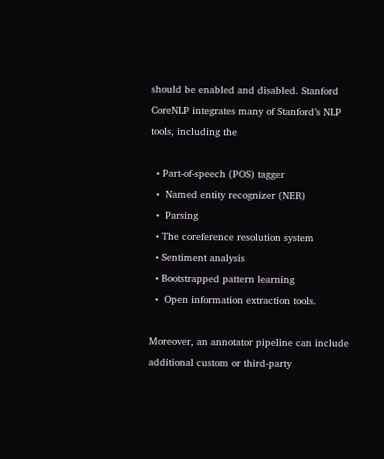should be enabled and disabled. Stanford CoreNLP integrates many of Stanford’s NLP tools, including the

  • Part-of-speech (POS) tagger
  •  Named entity recognizer (NER)
  •  Parsing
  • The coreference resolution system
  • Sentiment analysis
  • Bootstrapped pattern learning
  •  Open information extraction tools.

Moreover, an annotator pipeline can include additional custom or third-party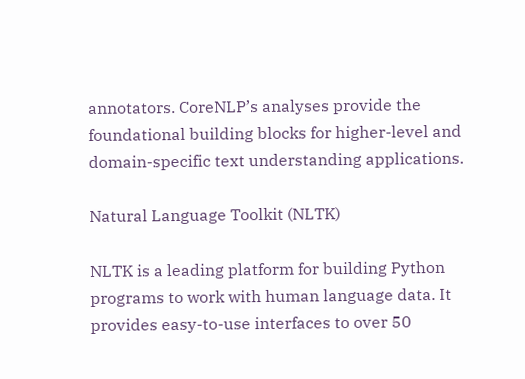annotators. CoreNLP’s analyses provide the foundational building blocks for higher-level and domain-specific text understanding applications.

Natural Language Toolkit (NLTK)

NLTK is a leading platform for building Python programs to work with human language data. It provides easy-to-use interfaces to over 50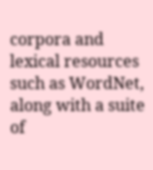corpora and lexical resources such as WordNet, along with a suite of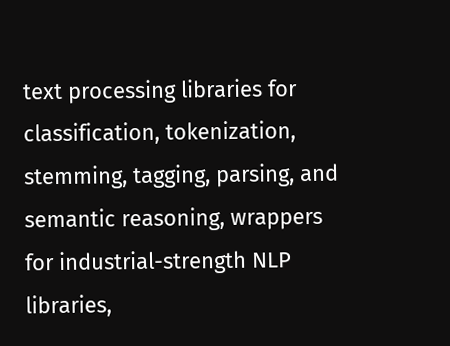text processing libraries for classification, tokenization, stemming, tagging, parsing, and semantic reasoning, wrappers for industrial-strength NLP libraries,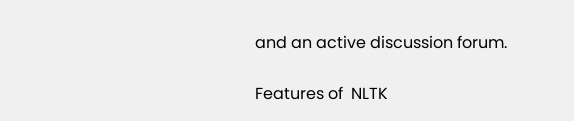and an active discussion forum.

Features of  NLTK